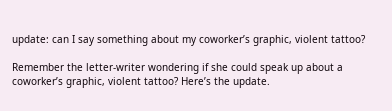update: can I say something about my coworker’s graphic, violent tattoo?

Remember the letter-writer wondering if she could speak up about a coworker’s graphic, violent tattoo? Here’s the update.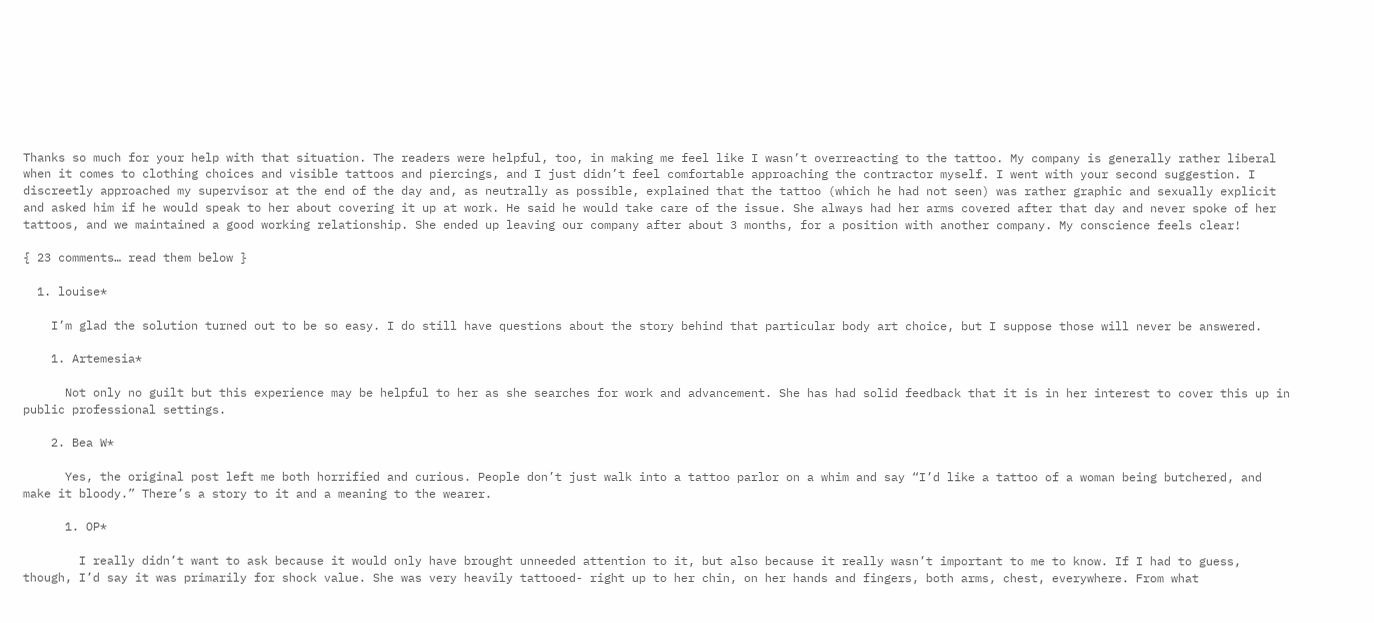Thanks so much for your help with that situation. The readers were helpful, too, in making me feel like I wasn’t overreacting to the tattoo. My company is generally rather liberal when it comes to clothing choices and visible tattoos and piercings, and I just didn’t feel comfortable approaching the contractor myself. I went with your second suggestion. I discreetly approached my supervisor at the end of the day and, as neutrally as possible, explained that the tattoo (which he had not seen) was rather graphic and sexually explicit and asked him if he would speak to her about covering it up at work. He said he would take care of the issue. She always had her arms covered after that day and never spoke of her tattoos, and we maintained a good working relationship. She ended up leaving our company after about 3 months, for a position with another company. My conscience feels clear!

{ 23 comments… read them below }

  1. louise*

    I’m glad the solution turned out to be so easy. I do still have questions about the story behind that particular body art choice, but I suppose those will never be answered.

    1. Artemesia*

      Not only no guilt but this experience may be helpful to her as she searches for work and advancement. She has had solid feedback that it is in her interest to cover this up in public professional settings.

    2. Bea W*

      Yes, the original post left me both horrified and curious. People don’t just walk into a tattoo parlor on a whim and say “I’d like a tattoo of a woman being butchered, and make it bloody.” There’s a story to it and a meaning to the wearer.

      1. OP*

        I really didn’t want to ask because it would only have brought unneeded attention to it, but also because it really wasn’t important to me to know. If I had to guess, though, I’d say it was primarily for shock value. She was very heavily tattooed- right up to her chin, on her hands and fingers, both arms, chest, everywhere. From what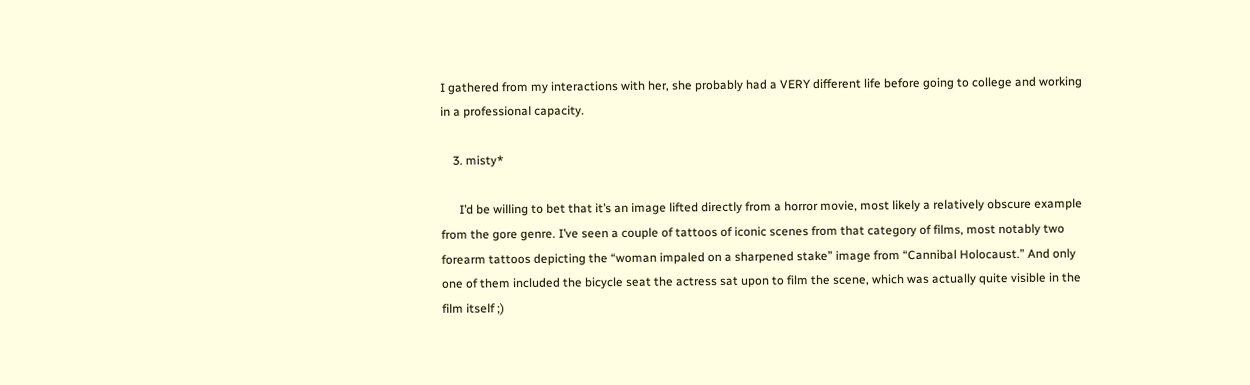I gathered from my interactions with her, she probably had a VERY different life before going to college and working in a professional capacity.

    3. misty*

      I’d be willing to bet that it’s an image lifted directly from a horror movie, most likely a relatively obscure example from the gore genre. I’ve seen a couple of tattoos of iconic scenes from that category of films, most notably two forearm tattoos depicting the “woman impaled on a sharpened stake” image from “Cannibal Holocaust.” And only one of them included the bicycle seat the actress sat upon to film the scene, which was actually quite visible in the film itself ;)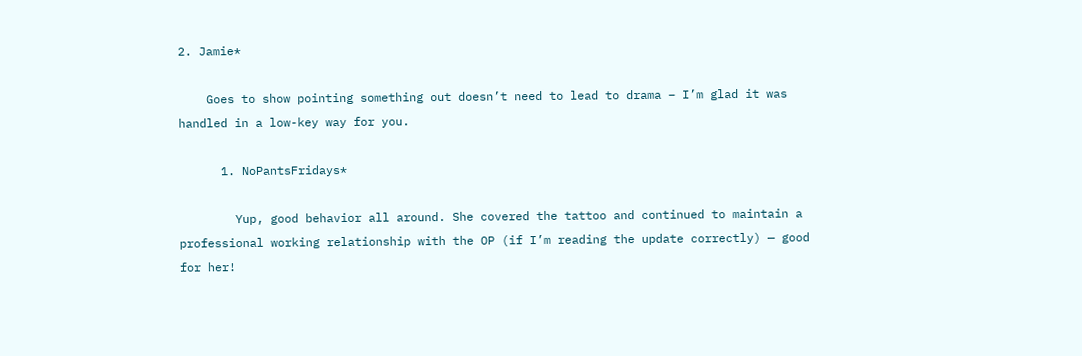2. Jamie*

    Goes to show pointing something out doesn’t need to lead to drama – I’m glad it was handled in a low-key way for you.

      1. NoPantsFridays*

        Yup, good behavior all around. She covered the tattoo and continued to maintain a professional working relationship with the OP (if I’m reading the update correctly) — good for her!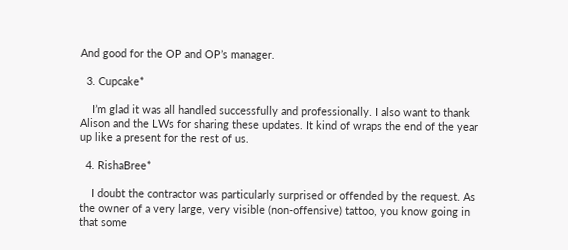And good for the OP and OP’s manager.

  3. Cupcake*

    I’m glad it was all handled successfully and professionally. I also want to thank Alison and the LWs for sharing these updates. It kind of wraps the end of the year up like a present for the rest of us.

  4. RishaBree*

    I doubt the contractor was particularly surprised or offended by the request. As the owner of a very large, very visible (non-offensive) tattoo, you know going in that some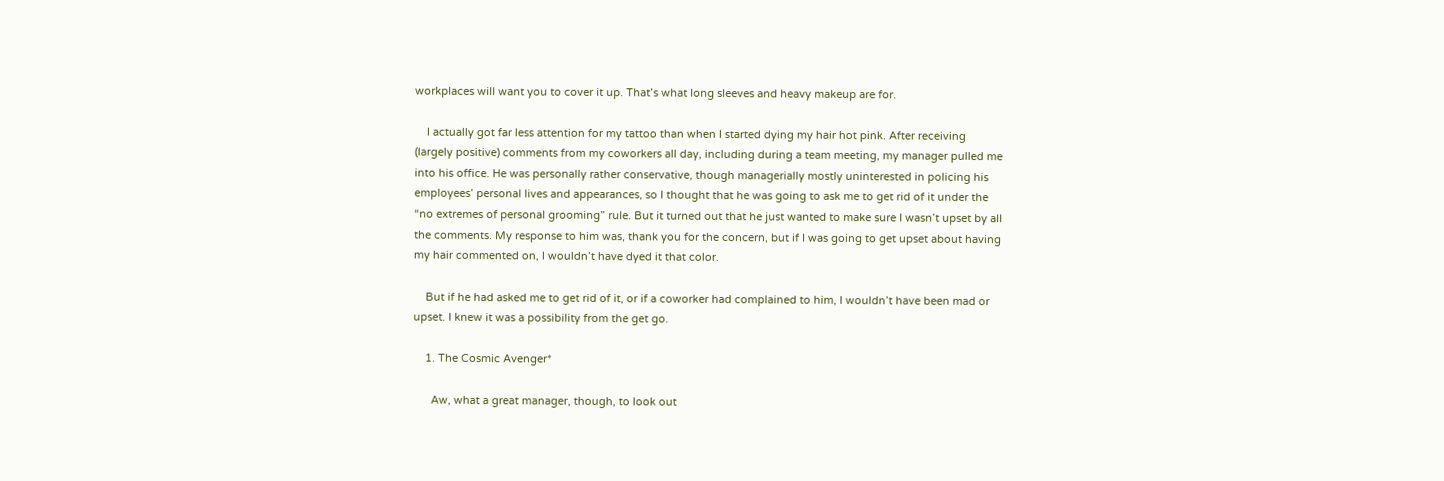workplaces will want you to cover it up. That’s what long sleeves and heavy makeup are for.

    I actually got far less attention for my tattoo than when I started dying my hair hot pink. After receiving (largely positive) comments from my coworkers all day, including during a team meeting, my manager pulled me into his office. He was personally rather conservative, though managerially mostly uninterested in policing his employees’ personal lives and appearances, so I thought that he was going to ask me to get rid of it under the “no extremes of personal grooming” rule. But it turned out that he just wanted to make sure I wasn’t upset by all the comments. My response to him was, thank you for the concern, but if I was going to get upset about having my hair commented on, I wouldn’t have dyed it that color.

    But if he had asked me to get rid of it, or if a coworker had complained to him, I wouldn’t have been mad or upset. I knew it was a possibility from the get go.

    1. The Cosmic Avenger*

      Aw, what a great manager, though, to look out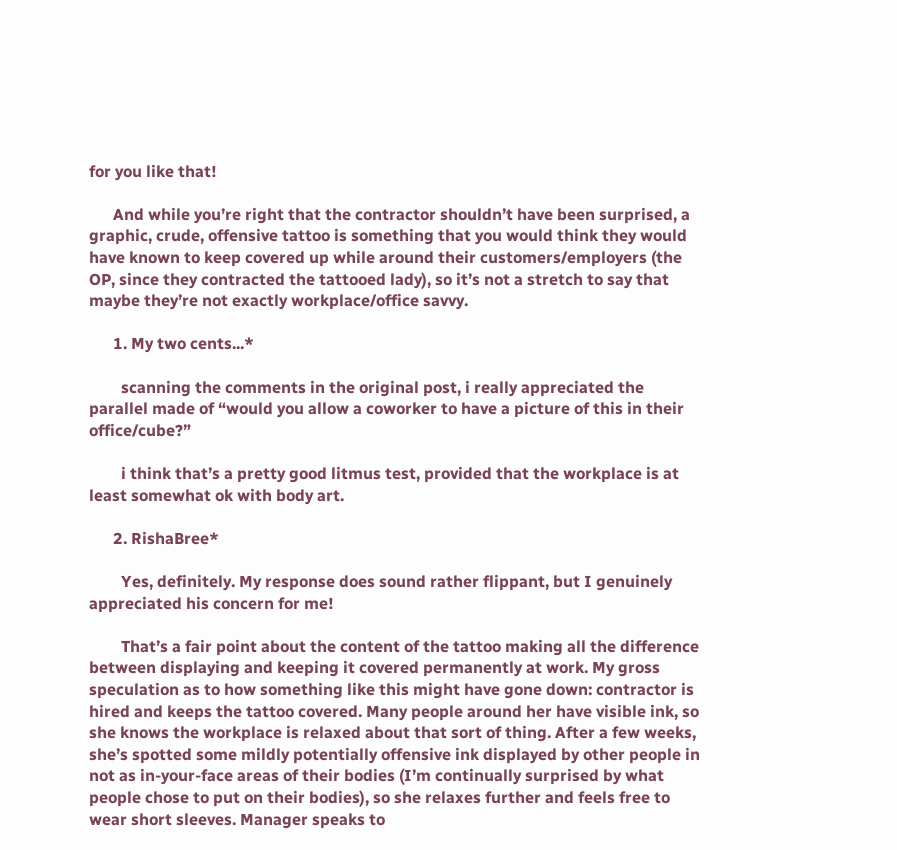for you like that!

      And while you’re right that the contractor shouldn’t have been surprised, a graphic, crude, offensive tattoo is something that you would think they would have known to keep covered up while around their customers/employers (the OP, since they contracted the tattooed lady), so it’s not a stretch to say that maybe they’re not exactly workplace/office savvy.

      1. My two cents...*

        scanning the comments in the original post, i really appreciated the parallel made of “would you allow a coworker to have a picture of this in their office/cube?”

        i think that’s a pretty good litmus test, provided that the workplace is at least somewhat ok with body art.

      2. RishaBree*

        Yes, definitely. My response does sound rather flippant, but I genuinely appreciated his concern for me!

        That’s a fair point about the content of the tattoo making all the difference between displaying and keeping it covered permanently at work. My gross speculation as to how something like this might have gone down: contractor is hired and keeps the tattoo covered. Many people around her have visible ink, so she knows the workplace is relaxed about that sort of thing. After a few weeks, she’s spotted some mildly potentially offensive ink displayed by other people in not as in-your-face areas of their bodies (I’m continually surprised by what people chose to put on their bodies), so she relaxes further and feels free to wear short sleeves. Manager speaks to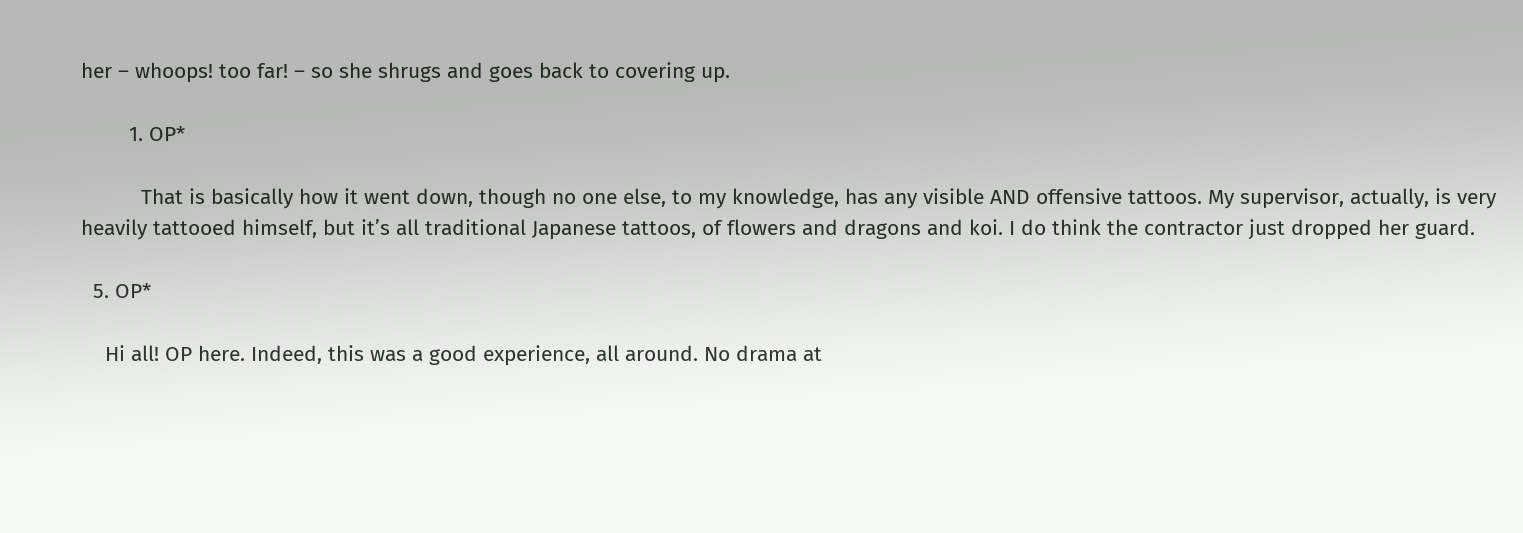her – whoops! too far! – so she shrugs and goes back to covering up.

        1. OP*

          That is basically how it went down, though no one else, to my knowledge, has any visible AND offensive tattoos. My supervisor, actually, is very heavily tattooed himself, but it’s all traditional Japanese tattoos, of flowers and dragons and koi. I do think the contractor just dropped her guard.

  5. OP*

    Hi all! OP here. Indeed, this was a good experience, all around. No drama at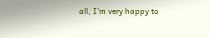all, I’m very happy to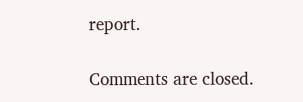report.

Comments are closed.